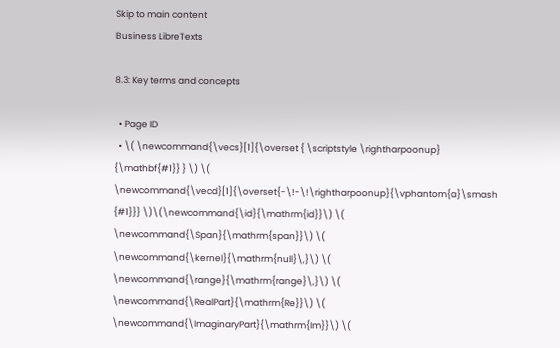Skip to main content
Business LibreTexts

8.3: Key terms and concepts

  • Page ID
  • \( \newcommand{\vecs}[1]{\overset { \scriptstyle \rightharpoonup} {\mathbf{#1}} } \) \( \newcommand{\vecd}[1]{\overset{-\!-\!\rightharpoonup}{\vphantom{a}\smash {#1}}} \)\(\newcommand{\id}{\mathrm{id}}\) \( \newcommand{\Span}{\mathrm{span}}\) \( \newcommand{\kernel}{\mathrm{null}\,}\) \( \newcommand{\range}{\mathrm{range}\,}\) \( \newcommand{\RealPart}{\mathrm{Re}}\) \( \newcommand{\ImaginaryPart}{\mathrm{Im}}\) \(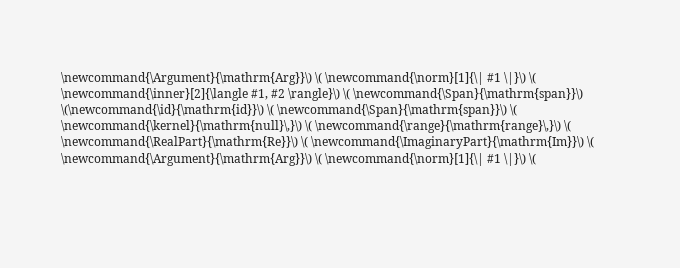\newcommand{\Argument}{\mathrm{Arg}}\) \( \newcommand{\norm}[1]{\| #1 \|}\) \( \newcommand{\inner}[2]{\langle #1, #2 \rangle}\) \( \newcommand{\Span}{\mathrm{span}}\) \(\newcommand{\id}{\mathrm{id}}\) \( \newcommand{\Span}{\mathrm{span}}\) \( \newcommand{\kernel}{\mathrm{null}\,}\) \( \newcommand{\range}{\mathrm{range}\,}\) \( \newcommand{\RealPart}{\mathrm{Re}}\) \( \newcommand{\ImaginaryPart}{\mathrm{Im}}\) \( \newcommand{\Argument}{\mathrm{Arg}}\) \( \newcommand{\norm}[1]{\| #1 \|}\) \(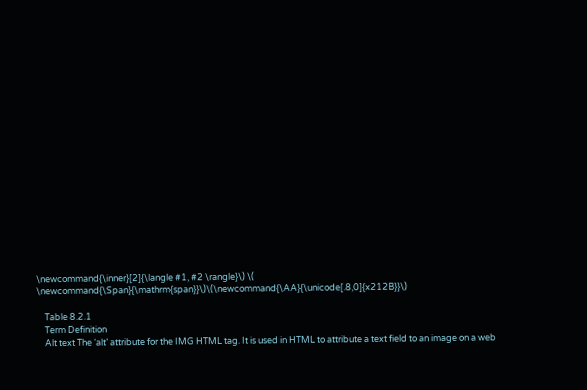\newcommand{\inner}[2]{\langle #1, #2 \rangle}\) \( \newcommand{\Span}{\mathrm{span}}\)\(\newcommand{\AA}{\unicode[.8,0]{x212B}}\)

    Table 8.2.1
    Term Definition
    Alt text The ‘alt’ attribute for the IMG HTML tag. It is used in HTML to attribute a text field to an image on a web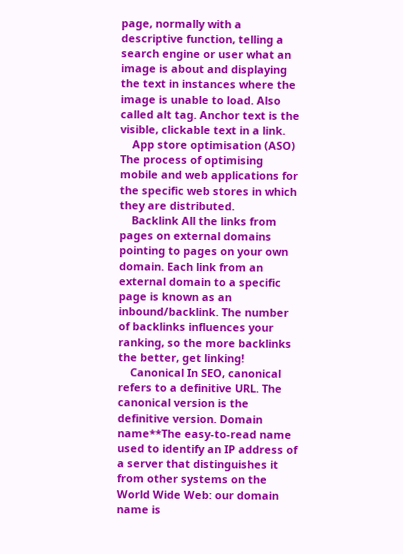page, normally with a descriptive function, telling a search engine or user what an image is about and displaying the text in instances where the image is unable to load. Also called alt tag. Anchor text is the visible, clickable text in a link.
    App store optimisation (ASO) The process of optimising mobile and web applications for the specific web stores in which they are distributed.
    Backlink All the links from pages on external domains pointing to pages on your own domain. Each link from an external domain to a specific page is known as an inbound/backlink. The number of backlinks influences your ranking, so the more backlinks the better, get linking!
    Canonical In SEO, canonical refers to a definitive URL. The canonical version is the definitive version. Domain name**The easy-to-read name used to identify an IP address of a server that distinguishes it from other systems on the World Wide Web: our domain name is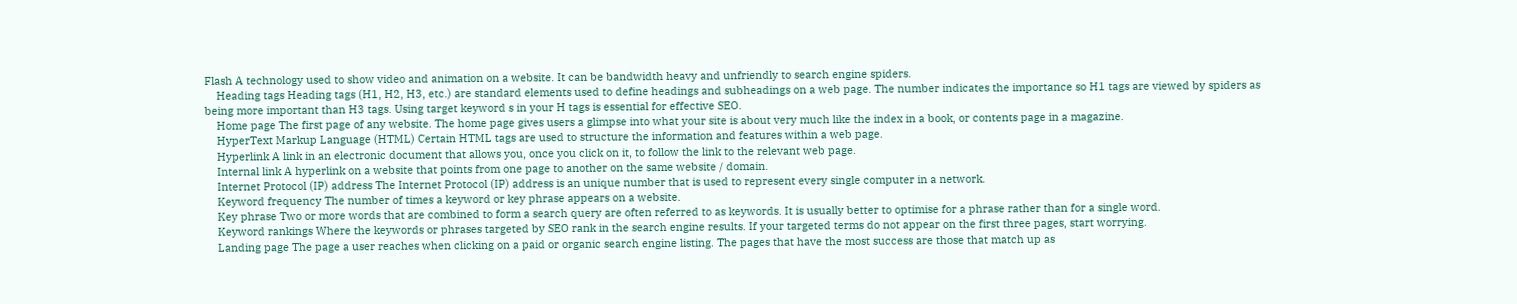Flash A technology used to show video and animation on a website. It can be bandwidth heavy and unfriendly to search engine spiders.
    Heading tags Heading tags (H1, H2, H3, etc.) are standard elements used to define headings and subheadings on a web page. The number indicates the importance so H1 tags are viewed by spiders as being more important than H3 tags. Using target keyword s in your H tags is essential for effective SEO.
    Home page The first page of any website. The home page gives users a glimpse into what your site is about very much like the index in a book, or contents page in a magazine.
    HyperText Markup Language (HTML) Certain HTML tags are used to structure the information and features within a web page.
    Hyperlink A link in an electronic document that allows you, once you click on it, to follow the link to the relevant web page.
    Internal link A hyperlink on a website that points from one page to another on the same website / domain.
    Internet Protocol (IP) address The Internet Protocol (IP) address is an unique number that is used to represent every single computer in a network.
    Keyword frequency The number of times a keyword or key phrase appears on a website.
    Key phrase Two or more words that are combined to form a search query are often referred to as keywords. It is usually better to optimise for a phrase rather than for a single word.
    Keyword rankings Where the keywords or phrases targeted by SEO rank in the search engine results. If your targeted terms do not appear on the first three pages, start worrying.
    Landing page The page a user reaches when clicking on a paid or organic search engine listing. The pages that have the most success are those that match up as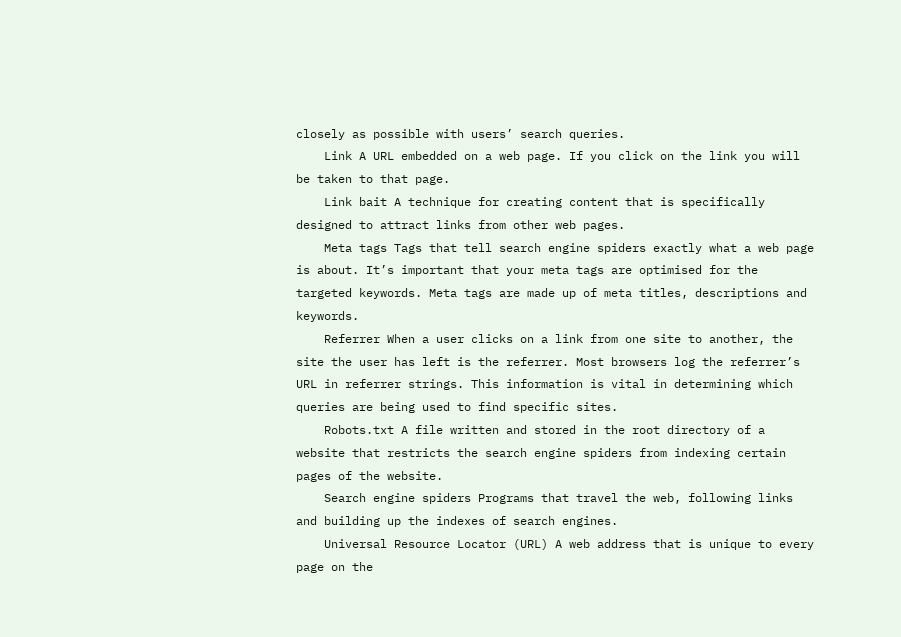closely as possible with users’ search queries.
    Link A URL embedded on a web page. If you click on the link you will be taken to that page.
    Link bait A technique for creating content that is specifically designed to attract links from other web pages.
    Meta tags Tags that tell search engine spiders exactly what a web page is about. It’s important that your meta tags are optimised for the targeted keywords. Meta tags are made up of meta titles, descriptions and keywords.
    Referrer When a user clicks on a link from one site to another, the site the user has left is the referrer. Most browsers log the referrer’s URL in referrer strings. This information is vital in determining which queries are being used to find specific sites.
    Robots.txt A file written and stored in the root directory of a website that restricts the search engine spiders from indexing certain pages of the website.
    Search engine spiders Programs that travel the web, following links and building up the indexes of search engines.
    Universal Resource Locator (URL) A web address that is unique to every page on the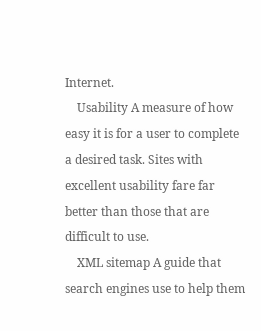Internet.
    Usability A measure of how easy it is for a user to complete a desired task. Sites with excellent usability fare far better than those that are difficult to use.
    XML sitemap A guide that search engines use to help them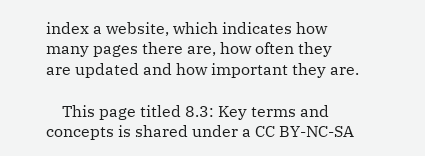index a website, which indicates how many pages there are, how often they are updated and how important they are.

    This page titled 8.3: Key terms and concepts is shared under a CC BY-NC-SA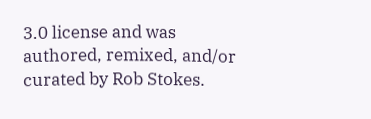3.0 license and was authored, remixed, and/or curated by Rob Stokes.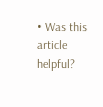• Was this article helpful?